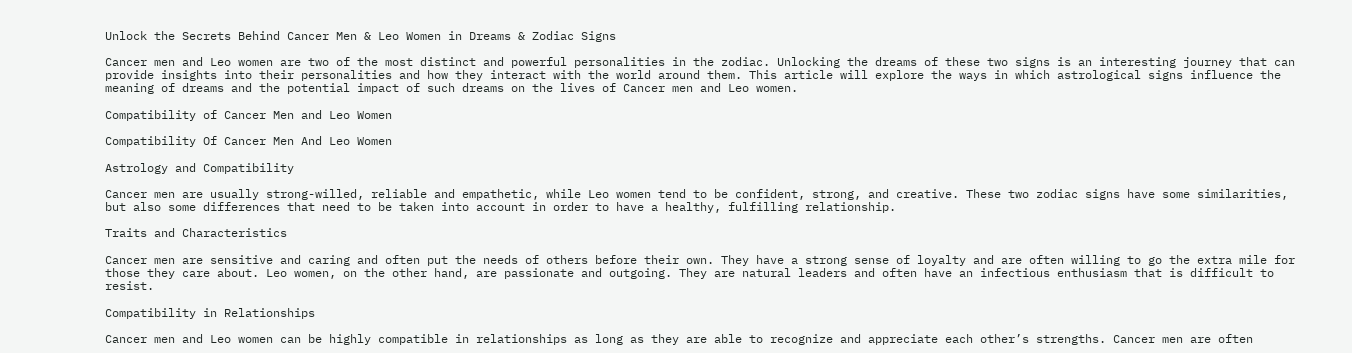Unlock the Secrets Behind Cancer Men & Leo Women in Dreams & Zodiac Signs

Cancer men and Leo women are two of the most distinct and powerful personalities in the zodiac. Unlocking the dreams of these two signs is an interesting journey that can provide insights into their personalities and how they interact with the world around them. This article will explore the ways in which astrological signs influence the meaning of dreams and the potential impact of such dreams on the lives of Cancer men and Leo women.

Compatibility of Cancer Men and Leo Women

Compatibility Of Cancer Men And Leo Women

Astrology and Compatibility

Cancer men are usually strong-willed, reliable and empathetic, while Leo women tend to be confident, strong, and creative. These two zodiac signs have some similarities, but also some differences that need to be taken into account in order to have a healthy, fulfilling relationship.

Traits and Characteristics

Cancer men are sensitive and caring and often put the needs of others before their own. They have a strong sense of loyalty and are often willing to go the extra mile for those they care about. Leo women, on the other hand, are passionate and outgoing. They are natural leaders and often have an infectious enthusiasm that is difficult to resist.

Compatibility in Relationships

Cancer men and Leo women can be highly compatible in relationships as long as they are able to recognize and appreciate each other’s strengths. Cancer men are often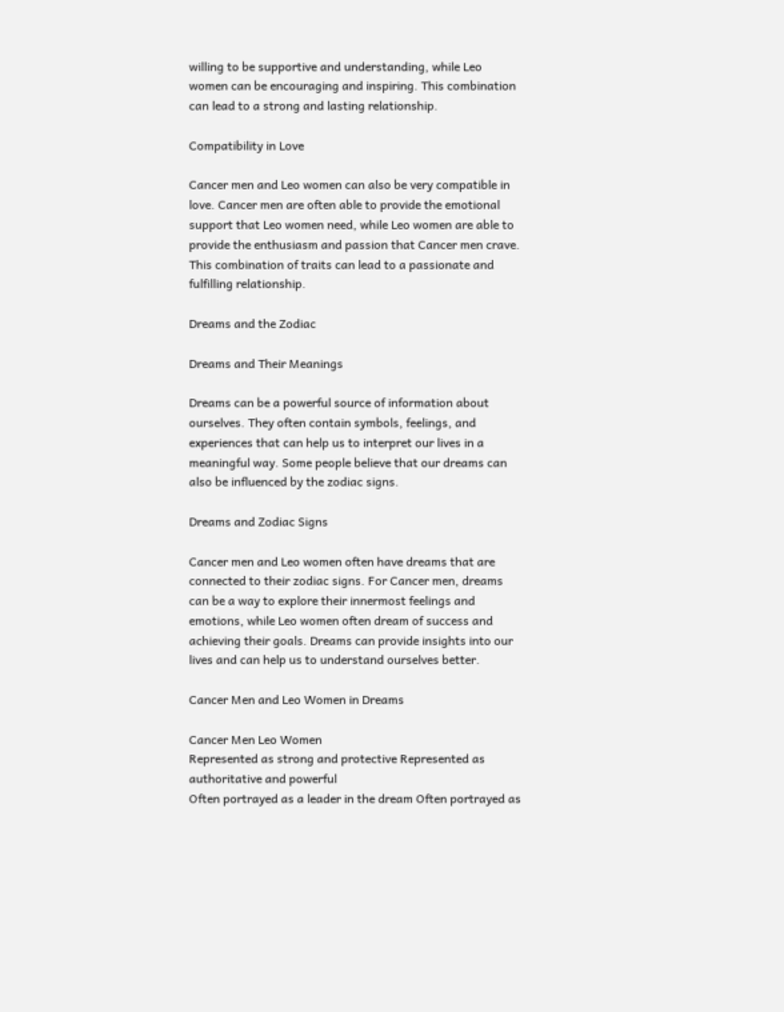willing to be supportive and understanding, while Leo women can be encouraging and inspiring. This combination can lead to a strong and lasting relationship.

Compatibility in Love

Cancer men and Leo women can also be very compatible in love. Cancer men are often able to provide the emotional support that Leo women need, while Leo women are able to provide the enthusiasm and passion that Cancer men crave. This combination of traits can lead to a passionate and fulfilling relationship.

Dreams and the Zodiac

Dreams and Their Meanings

Dreams can be a powerful source of information about ourselves. They often contain symbols, feelings, and experiences that can help us to interpret our lives in a meaningful way. Some people believe that our dreams can also be influenced by the zodiac signs.

Dreams and Zodiac Signs

Cancer men and Leo women often have dreams that are connected to their zodiac signs. For Cancer men, dreams can be a way to explore their innermost feelings and emotions, while Leo women often dream of success and achieving their goals. Dreams can provide insights into our lives and can help us to understand ourselves better.

Cancer Men and Leo Women in Dreams

Cancer Men Leo Women
Represented as strong and protective Represented as authoritative and powerful
Often portrayed as a leader in the dream Often portrayed as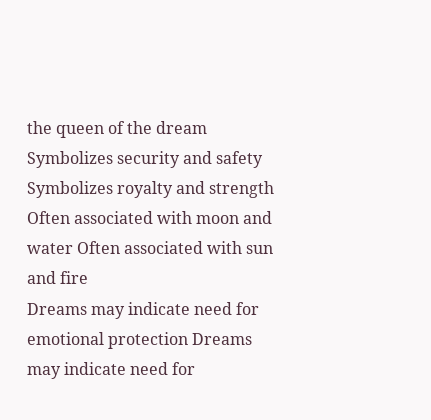the queen of the dream
Symbolizes security and safety Symbolizes royalty and strength
Often associated with moon and water Often associated with sun and fire
Dreams may indicate need for emotional protection Dreams may indicate need for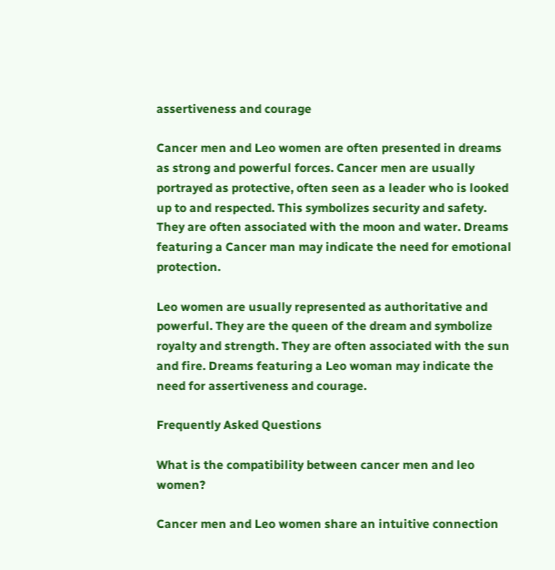assertiveness and courage

Cancer men and Leo women are often presented in dreams as strong and powerful forces. Cancer men are usually portrayed as protective, often seen as a leader who is looked up to and respected. This symbolizes security and safety. They are often associated with the moon and water. Dreams featuring a Cancer man may indicate the need for emotional protection.

Leo women are usually represented as authoritative and powerful. They are the queen of the dream and symbolize royalty and strength. They are often associated with the sun and fire. Dreams featuring a Leo woman may indicate the need for assertiveness and courage.

Frequently Asked Questions

What is the compatibility between cancer men and leo women?

Cancer men and Leo women share an intuitive connection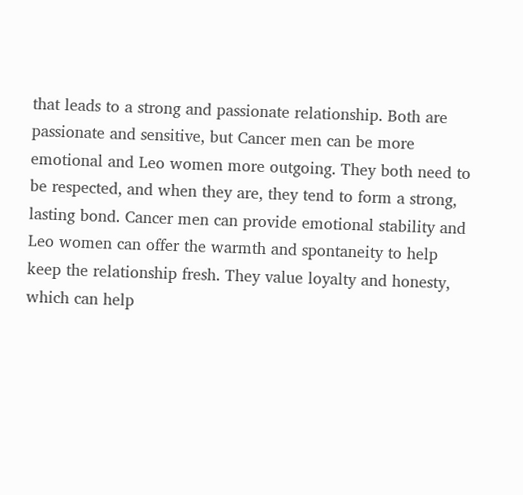that leads to a strong and passionate relationship. Both are passionate and sensitive, but Cancer men can be more emotional and Leo women more outgoing. They both need to be respected, and when they are, they tend to form a strong, lasting bond. Cancer men can provide emotional stability and Leo women can offer the warmth and spontaneity to help keep the relationship fresh. They value loyalty and honesty, which can help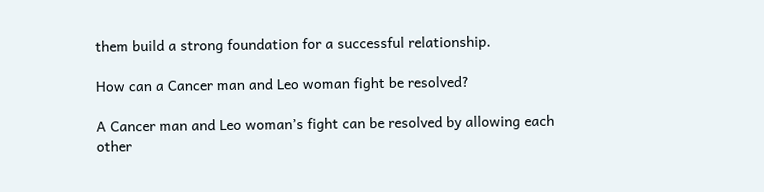them build a strong foundation for a successful relationship.

How can a Cancer man and Leo woman fight be resolved?

A Cancer man and Leo woman’s fight can be resolved by allowing each other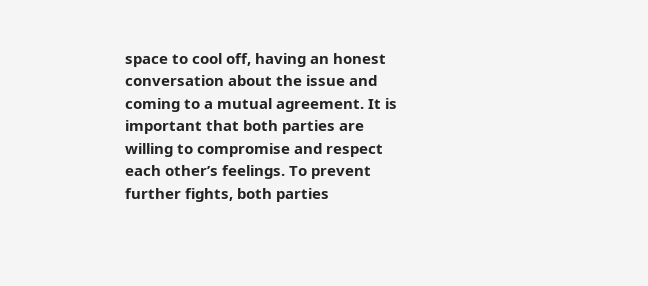space to cool off, having an honest conversation about the issue and coming to a mutual agreement. It is important that both parties are willing to compromise and respect each other’s feelings. To prevent further fights, both parties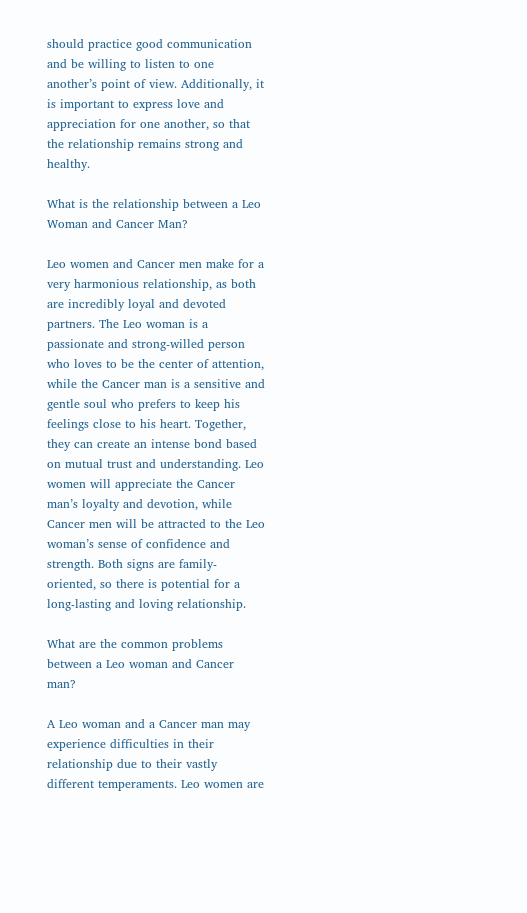should practice good communication and be willing to listen to one another’s point of view. Additionally, it is important to express love and appreciation for one another, so that the relationship remains strong and healthy.

What is the relationship between a Leo Woman and Cancer Man?

Leo women and Cancer men make for a very harmonious relationship, as both are incredibly loyal and devoted partners. The Leo woman is a passionate and strong-willed person who loves to be the center of attention, while the Cancer man is a sensitive and gentle soul who prefers to keep his feelings close to his heart. Together, they can create an intense bond based on mutual trust and understanding. Leo women will appreciate the Cancer man’s loyalty and devotion, while Cancer men will be attracted to the Leo woman’s sense of confidence and strength. Both signs are family-oriented, so there is potential for a long-lasting and loving relationship.

What are the common problems between a Leo woman and Cancer man?

A Leo woman and a Cancer man may experience difficulties in their relationship due to their vastly different temperaments. Leo women are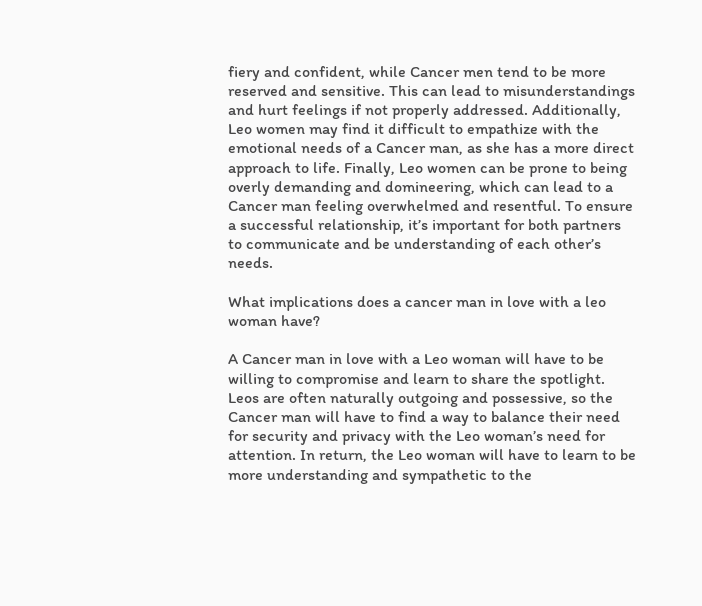fiery and confident, while Cancer men tend to be more reserved and sensitive. This can lead to misunderstandings and hurt feelings if not properly addressed. Additionally, Leo women may find it difficult to empathize with the emotional needs of a Cancer man, as she has a more direct approach to life. Finally, Leo women can be prone to being overly demanding and domineering, which can lead to a Cancer man feeling overwhelmed and resentful. To ensure a successful relationship, it’s important for both partners to communicate and be understanding of each other’s needs.

What implications does a cancer man in love with a leo woman have?

A Cancer man in love with a Leo woman will have to be willing to compromise and learn to share the spotlight. Leos are often naturally outgoing and possessive, so the Cancer man will have to find a way to balance their need for security and privacy with the Leo woman’s need for attention. In return, the Leo woman will have to learn to be more understanding and sympathetic to the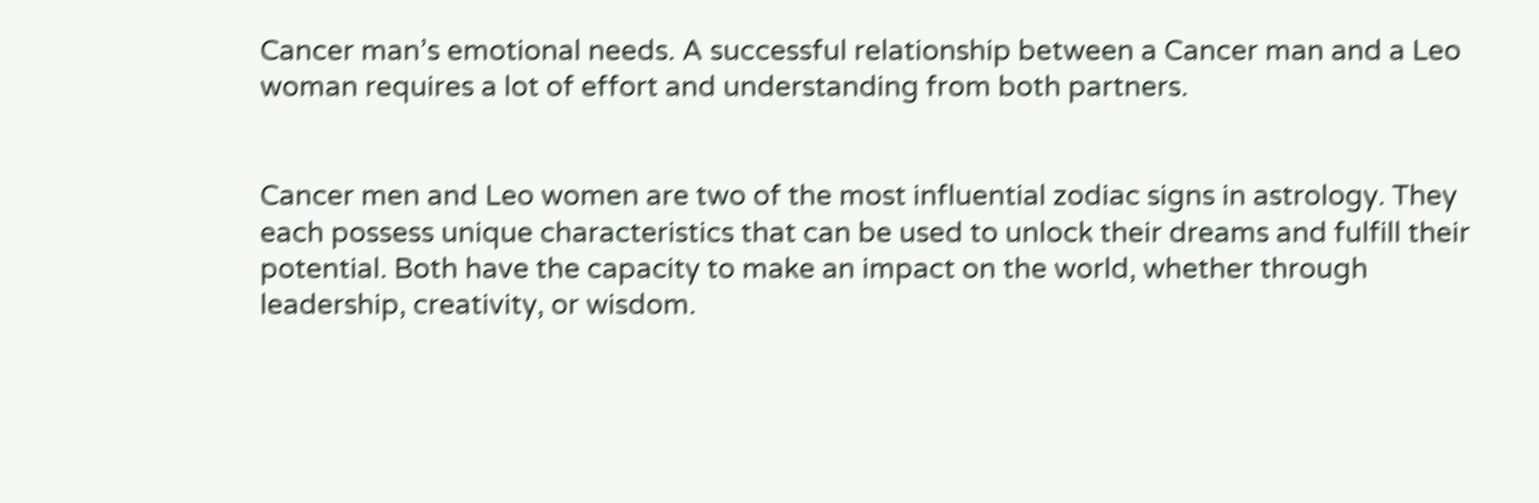Cancer man’s emotional needs. A successful relationship between a Cancer man and a Leo woman requires a lot of effort and understanding from both partners.


Cancer men and Leo women are two of the most influential zodiac signs in astrology. They each possess unique characteristics that can be used to unlock their dreams and fulfill their potential. Both have the capacity to make an impact on the world, whether through leadership, creativity, or wisdom.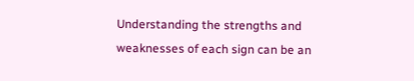Understanding the strengths and weaknesses of each sign can be an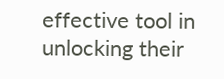effective tool in unlocking their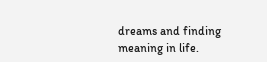dreams and finding meaning in life.